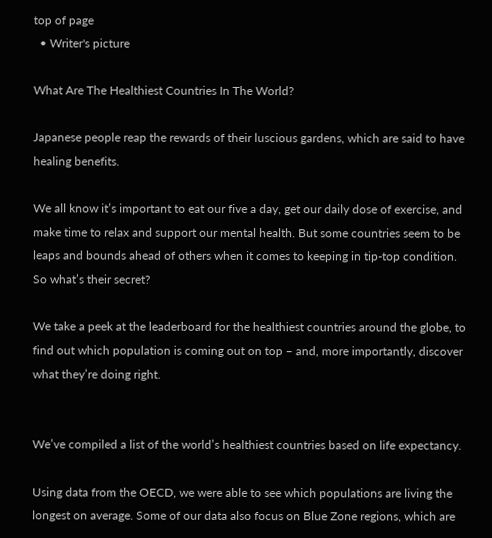top of page
  • Writer's picture

What Are The Healthiest Countries In The World?

Japanese people reap the rewards of their luscious gardens, which are said to have healing benefits.

We all know it’s important to eat our five a day, get our daily dose of exercise, and make time to relax and support our mental health. But some countries seem to be leaps and bounds ahead of others when it comes to keeping in tip-top condition. So what’s their secret?

We take a peek at the leaderboard for the healthiest countries around the globe, to find out which population is coming out on top – and, more importantly, discover what they’re doing right.


We’ve compiled a list of the world’s healthiest countries based on life expectancy.

Using data from the OECD, we were able to see which populations are living the longest on average. Some of our data also focus on Blue Zone regions, which are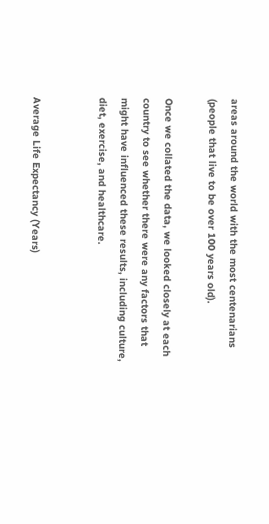areas around the world with the most centenarians (people that live to be over 100 years old).

Once we collated the data, we looked closely at each country to see whether there were any factors that might have influenced these results, including culture, diet, exercise, and healthcare.


Average Life Expectancy (Years)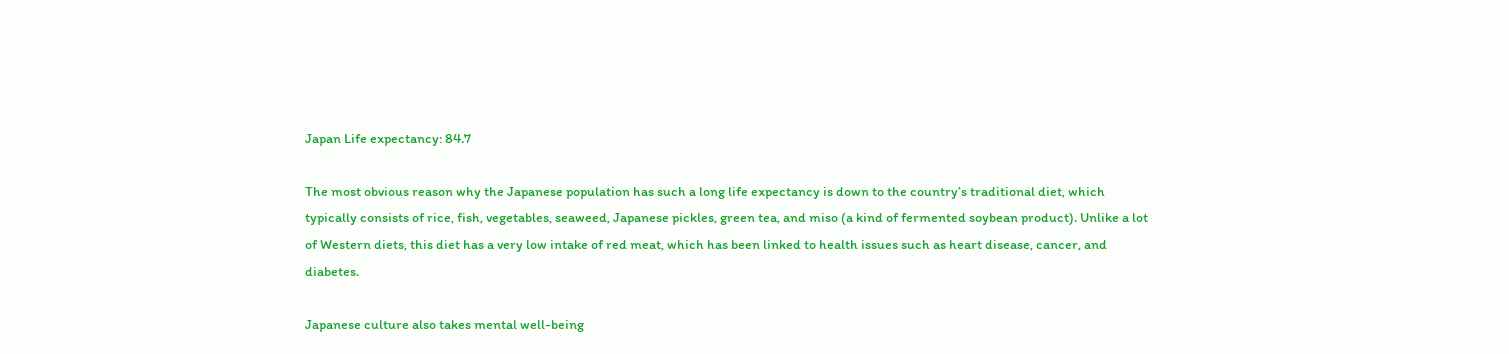Japan Life expectancy: 84.7

The most obvious reason why the Japanese population has such a long life expectancy is down to the country’s traditional diet, which typically consists of rice, fish, vegetables, seaweed, Japanese pickles, green tea, and miso (a kind of fermented soybean product). Unlike a lot of Western diets, this diet has a very low intake of red meat, which has been linked to health issues such as heart disease, cancer, and diabetes.

Japanese culture also takes mental well-being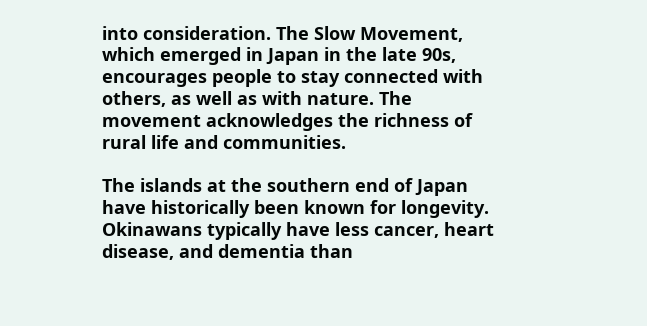into consideration. The Slow Movement, which emerged in Japan in the late 90s, encourages people to stay connected with others, as well as with nature. The movement acknowledges the richness of rural life and communities.

The islands at the southern end of Japan have historically been known for longevity. Okinawans typically have less cancer, heart disease, and dementia than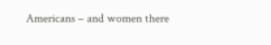Americans – and women there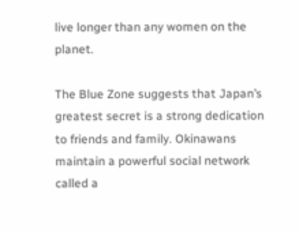live longer than any women on the planet.

The Blue Zone suggests that Japan’s greatest secret is a strong dedication to friends and family. Okinawans maintain a powerful social network called a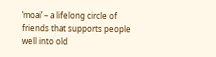‘moai’ – a lifelong circle of friends that supports people well into old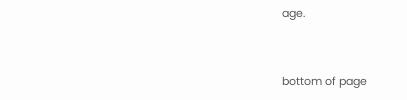age.


bottom of page